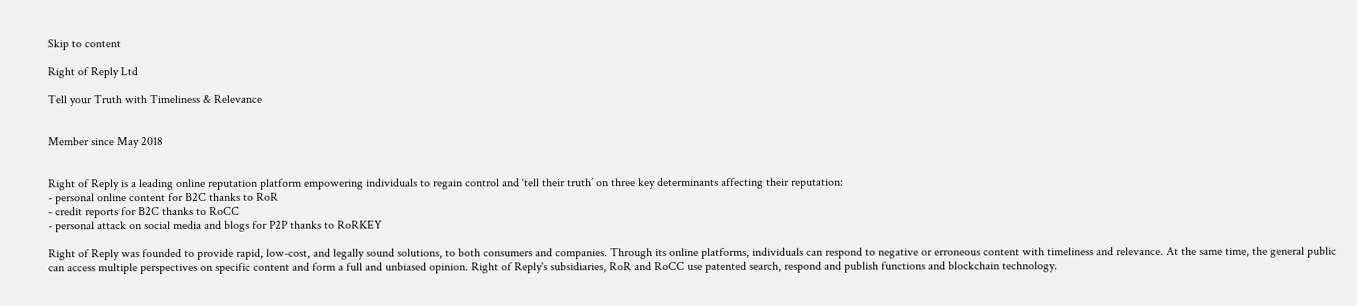Skip to content

Right of Reply Ltd

Tell your Truth with Timeliness & Relevance


Member since May 2018


Right of Reply is a leading online reputation platform empowering individuals to regain control and ‘tell their truth’ on three key determinants affecting their reputation:
- personal online content for B2C thanks to RoR
- credit reports for B2C thanks to RoCC
- personal attack on social media and blogs for P2P thanks to RoRKEY

Right of Reply was founded to provide rapid, low-cost, and legally sound solutions, to both consumers and companies. Through its online platforms, individuals can respond to negative or erroneous content with timeliness and relevance. At the same time, the general public can access multiple perspectives on specific content and form a full and unbiased opinion. Right of Reply's subsidiaries, RoR and RoCC use patented search, respond and publish functions and blockchain technology.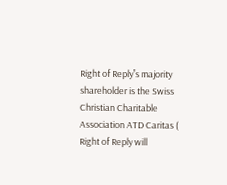Right of Reply’’s majority shareholder is the Swiss Christian Charitable Association ATD Caritas ( Right of Reply will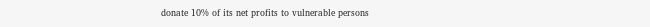donate 10% of its net profits to vulnerable persons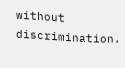without discrimination.